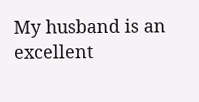My husband is an excellent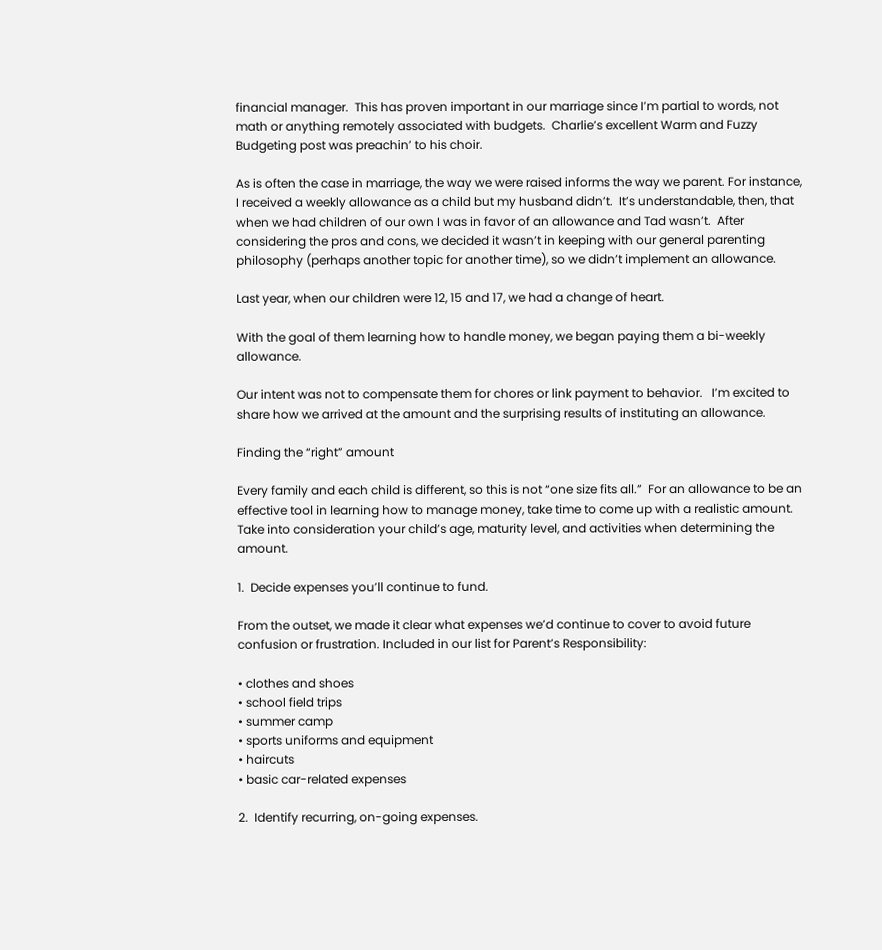financial manager.  This has proven important in our marriage since I’m partial to words, not math or anything remotely associated with budgets.  Charlie’s excellent Warm and Fuzzy Budgeting post was preachin’ to his choir.

As is often the case in marriage, the way we were raised informs the way we parent. For instance, I received a weekly allowance as a child but my husband didn’t.  It’s understandable, then, that when we had children of our own I was in favor of an allowance and Tad wasn’t.  After considering the pros and cons, we decided it wasn’t in keeping with our general parenting philosophy (perhaps another topic for another time), so we didn’t implement an allowance.

Last year, when our children were 12, 15 and 17, we had a change of heart.

With the goal of them learning how to handle money, we began paying them a bi-weekly allowance.

Our intent was not to compensate them for chores or link payment to behavior.   I’m excited to share how we arrived at the amount and the surprising results of instituting an allowance.

Finding the “right” amount

Every family and each child is different, so this is not “one size fits all.”  For an allowance to be an effective tool in learning how to manage money, take time to come up with a realistic amount.  Take into consideration your child’s age, maturity level, and activities when determining the amount.

1.  Decide expenses you’ll continue to fund.

From the outset, we made it clear what expenses we’d continue to cover to avoid future confusion or frustration. Included in our list for Parent’s Responsibility:

• clothes and shoes
• school field trips
• summer camp
• sports uniforms and equipment
• haircuts
• basic car-related expenses

2.  Identify recurring, on-going expenses.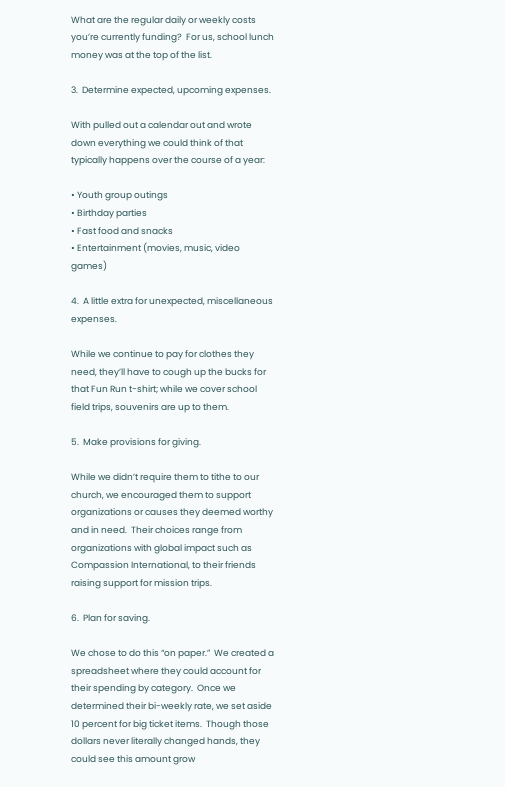What are the regular daily or weekly costs you’re currently funding?  For us, school lunch money was at the top of the list.

3.  Determine expected, upcoming expenses.

With pulled out a calendar out and wrote down everything we could think of that typically happens over the course of a year:

• Youth group outings
• Birthday parties
• Fast food and snacks
• Entertainment (movies, music, video games)

4.  A little extra for unexpected, miscellaneous expenses.

While we continue to pay for clothes they need, they’ll have to cough up the bucks for that Fun Run t-shirt; while we cover school field trips, souvenirs are up to them.

5.  Make provisions for giving.

While we didn’t require them to tithe to our church, we encouraged them to support organizations or causes they deemed worthy and in need.  Their choices range from organizations with global impact such as Compassion International, to their friends raising support for mission trips.

6.  Plan for saving.

We chose to do this “on paper.”  We created a spreadsheet where they could account for their spending by category.  Once we determined their bi-weekly rate, we set aside 10 percent for big ticket items.  Though those dollars never literally changed hands, they could see this amount grow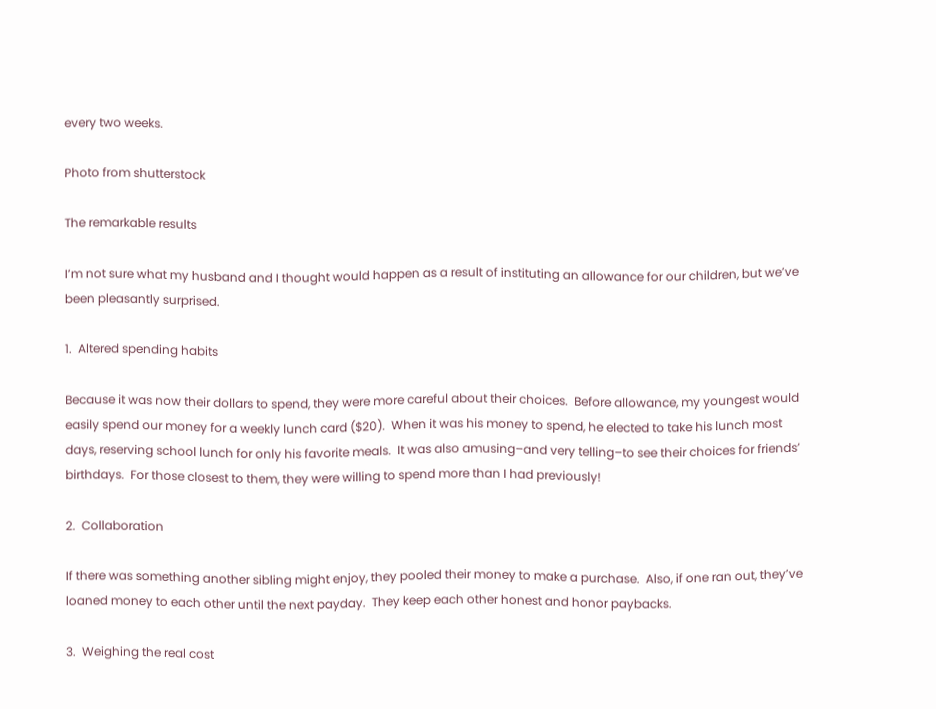every two weeks.

Photo from shutterstock

The remarkable results

I’m not sure what my husband and I thought would happen as a result of instituting an allowance for our children, but we’ve been pleasantly surprised.

1.  Altered spending habits

Because it was now their dollars to spend, they were more careful about their choices.  Before allowance, my youngest would easily spend our money for a weekly lunch card ($20).  When it was his money to spend, he elected to take his lunch most days, reserving school lunch for only his favorite meals.  It was also amusing–and very telling–to see their choices for friends’ birthdays.  For those closest to them, they were willing to spend more than I had previously!

2.  Collaboration

If there was something another sibling might enjoy, they pooled their money to make a purchase.  Also, if one ran out, they’ve loaned money to each other until the next payday.  They keep each other honest and honor paybacks.

3.  Weighing the real cost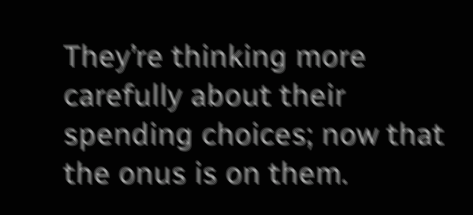They’re thinking more carefully about their spending choices; now that the onus is on them.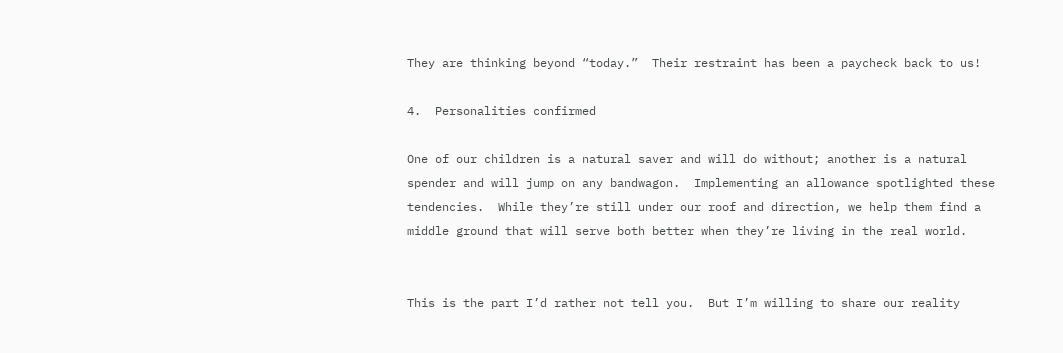They are thinking beyond “today.”  Their restraint has been a paycheck back to us!

4.  Personalities confirmed

One of our children is a natural saver and will do without; another is a natural spender and will jump on any bandwagon.  Implementing an allowance spotlighted these tendencies.  While they’re still under our roof and direction, we help them find a middle ground that will serve both better when they’re living in the real world.


This is the part I’d rather not tell you.  But I’m willing to share our reality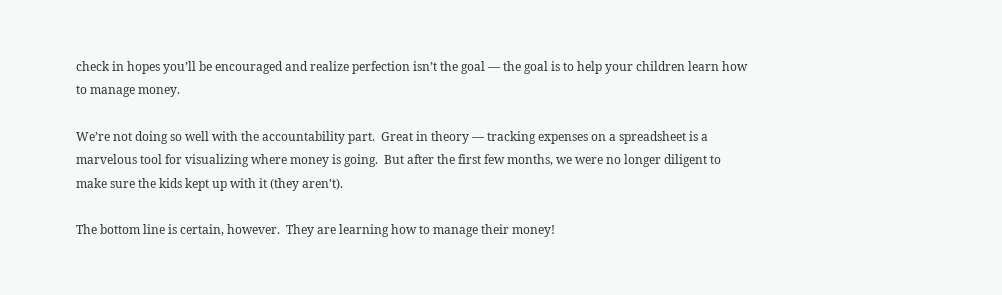check in hopes you’ll be encouraged and realize perfection isn’t the goal — the goal is to help your children learn how to manage money.

We’re not doing so well with the accountability part.  Great in theory — tracking expenses on a spreadsheet is a marvelous tool for visualizing where money is going.  But after the first few months, we were no longer diligent to make sure the kids kept up with it (they aren’t).

The bottom line is certain, however.  They are learning how to manage their money!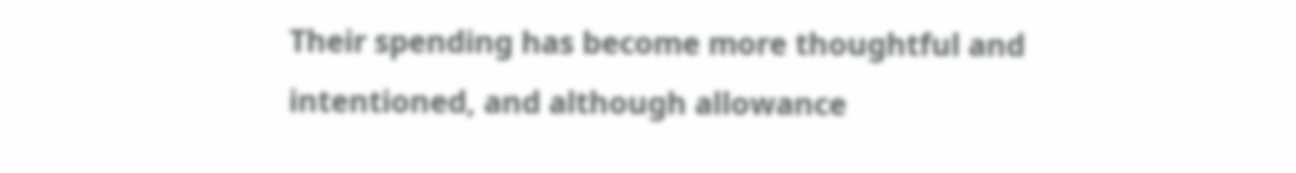Their spending has become more thoughtful and intentioned, and although allowance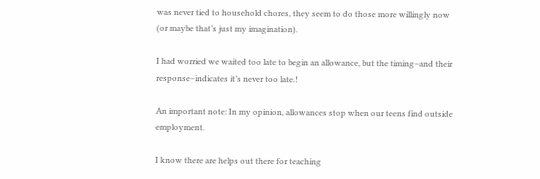was never tied to household chores, they seem to do those more willingly now (or maybe that’s just my imagination).

I had worried we waited too late to begin an allowance, but the timing–and their response–indicates it’s never too late.!

An important note: In my opinion, allowances stop when our teens find outside employment.

I know there are helps out there for teaching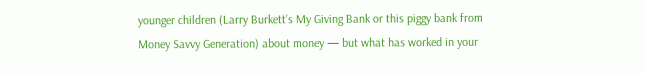younger children (Larry Burkett’s My Giving Bank or this piggy bank from Money Savvy Generation) about money — but what has worked in your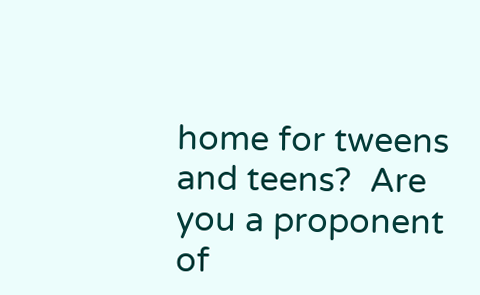home for tweens and teens?  Are you a proponent of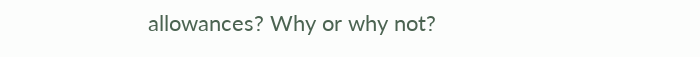allowances? Why or why not?